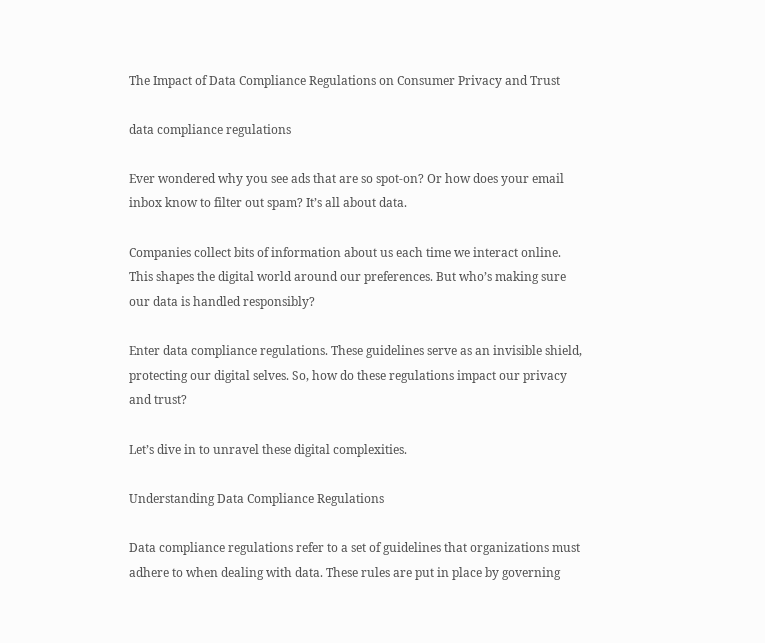The Impact of Data Compliance Regulations on Consumer Privacy and Trust

data compliance regulations

Ever wondered why you see ads that are so spot-on? Or how does your email inbox know to filter out spam? It’s all about data.

Companies collect bits of information about us each time we interact online. This shapes the digital world around our preferences. But who’s making sure our data is handled responsibly?

Enter data compliance regulations. These guidelines serve as an invisible shield, protecting our digital selves. So, how do these regulations impact our privacy and trust?

Let’s dive in to unravel these digital complexities.

Understanding Data Compliance Regulations

Data compliance regulations refer to a set of guidelines that organizations must adhere to when dealing with data. These rules are put in place by governing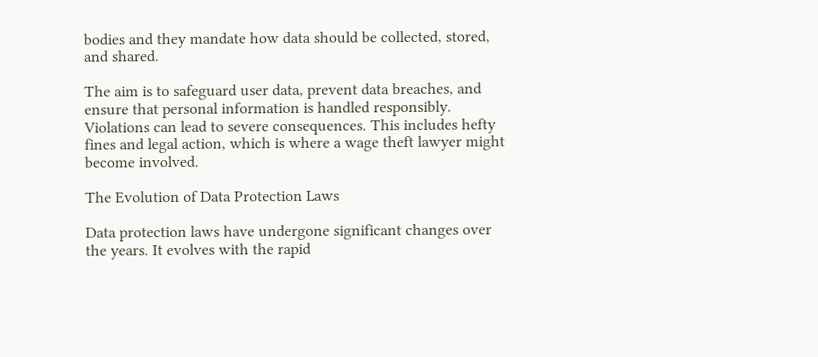bodies and they mandate how data should be collected, stored, and shared.

The aim is to safeguard user data, prevent data breaches, and ensure that personal information is handled responsibly. Violations can lead to severe consequences. This includes hefty fines and legal action, which is where a wage theft lawyer might become involved.

The Evolution of Data Protection Laws

Data protection laws have undergone significant changes over the years. It evolves with the rapid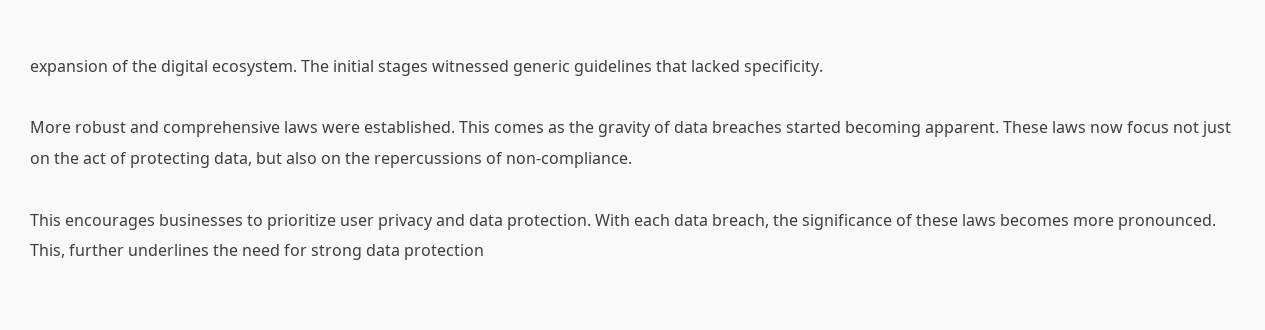expansion of the digital ecosystem. The initial stages witnessed generic guidelines that lacked specificity.

More robust and comprehensive laws were established. This comes as the gravity of data breaches started becoming apparent. These laws now focus not just on the act of protecting data, but also on the repercussions of non-compliance.

This encourages businesses to prioritize user privacy and data protection. With each data breach, the significance of these laws becomes more pronounced. This, further underlines the need for strong data protection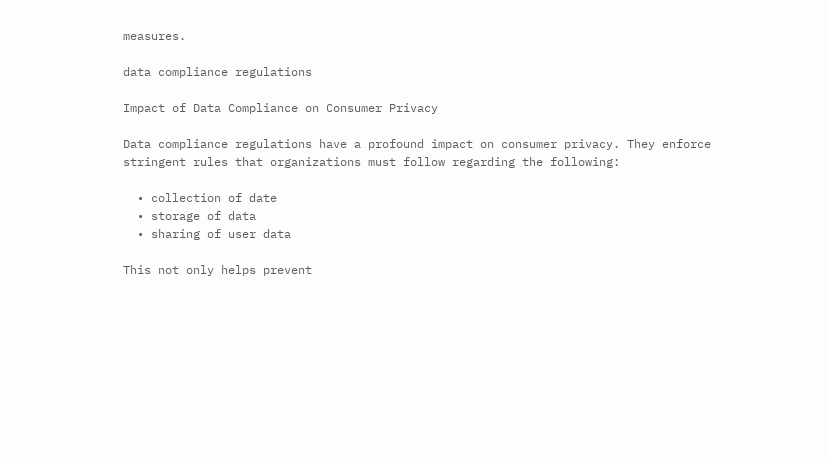measures.

data compliance regulations

Impact of Data Compliance on Consumer Privacy

Data compliance regulations have a profound impact on consumer privacy. They enforce stringent rules that organizations must follow regarding the following:

  • collection of date
  • storage of data
  • sharing of user data

This not only helps prevent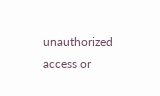unauthorized access or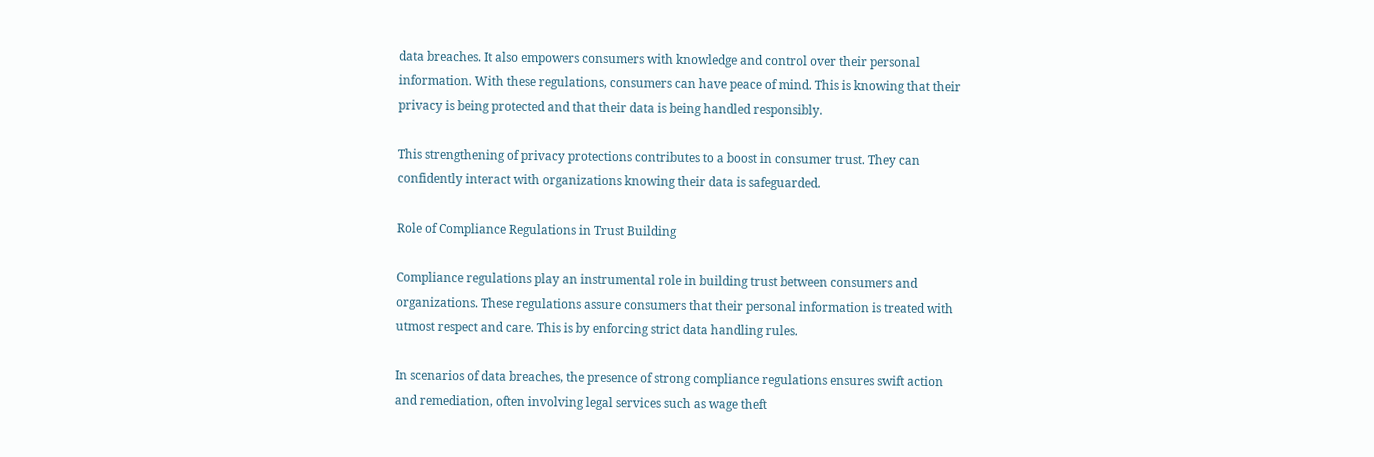data breaches. It also empowers consumers with knowledge and control over their personal information. With these regulations, consumers can have peace of mind. This is knowing that their privacy is being protected and that their data is being handled responsibly.

This strengthening of privacy protections contributes to a boost in consumer trust. They can confidently interact with organizations knowing their data is safeguarded.

Role of Compliance Regulations in Trust Building

Compliance regulations play an instrumental role in building trust between consumers and organizations. These regulations assure consumers that their personal information is treated with utmost respect and care. This is by enforcing strict data handling rules.

In scenarios of data breaches, the presence of strong compliance regulations ensures swift action and remediation, often involving legal services such as wage theft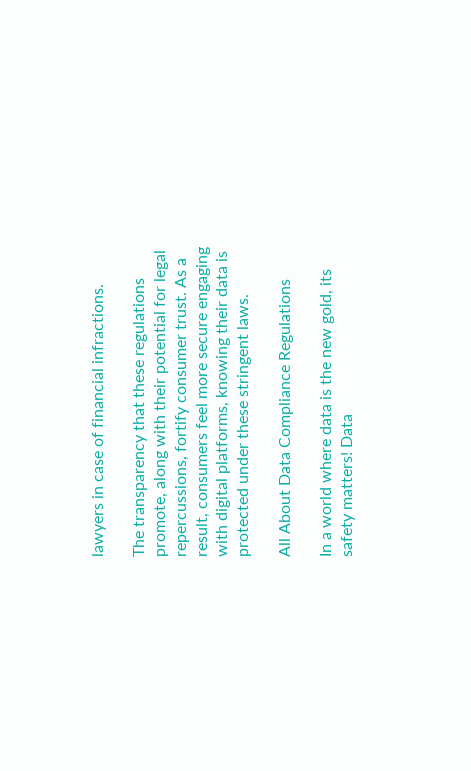lawyers in case of financial infractions.

The transparency that these regulations promote, along with their potential for legal repercussions, fortify consumer trust. As a result, consumers feel more secure engaging with digital platforms, knowing their data is protected under these stringent laws.

All About Data Compliance Regulations

In a world where data is the new gold, its safety matters! Data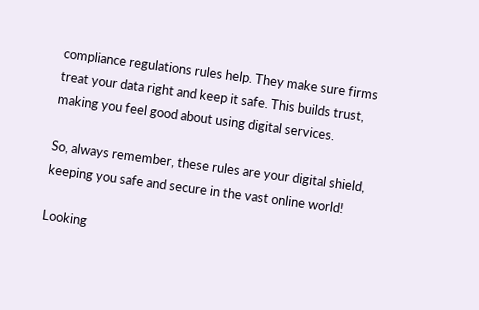compliance regulations rules help. They make sure firms treat your data right and keep it safe. This builds trust, making you feel good about using digital services.

So, always remember, these rules are your digital shield, keeping you safe and secure in the vast online world!

Looking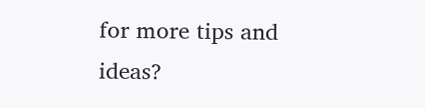for more tips and ideas?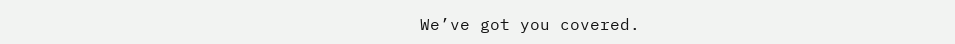We’ve got you covered.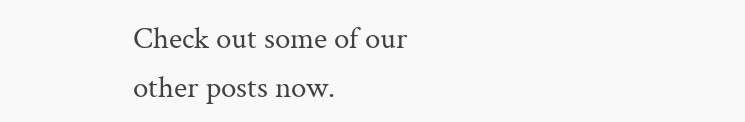Check out some of our other posts now.